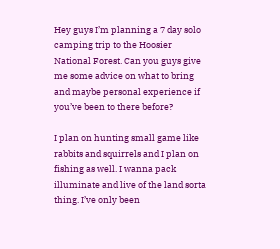Hey guys I’m planning a 7 day solo camping trip to the Hoosier National Forest. Can you guys give me some advice on what to bring and maybe personal experience if you’ve been to there before?

I plan on hunting small game like rabbits and squirrels and I plan on fishing as well. I wanna pack illuminate and live of the land sorta thing. I’ve only been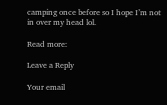camping once before so I hope I’m not in over my head lol.

Read more:

Leave a Reply

Your email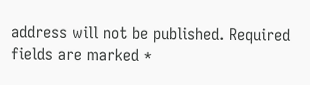address will not be published. Required fields are marked *